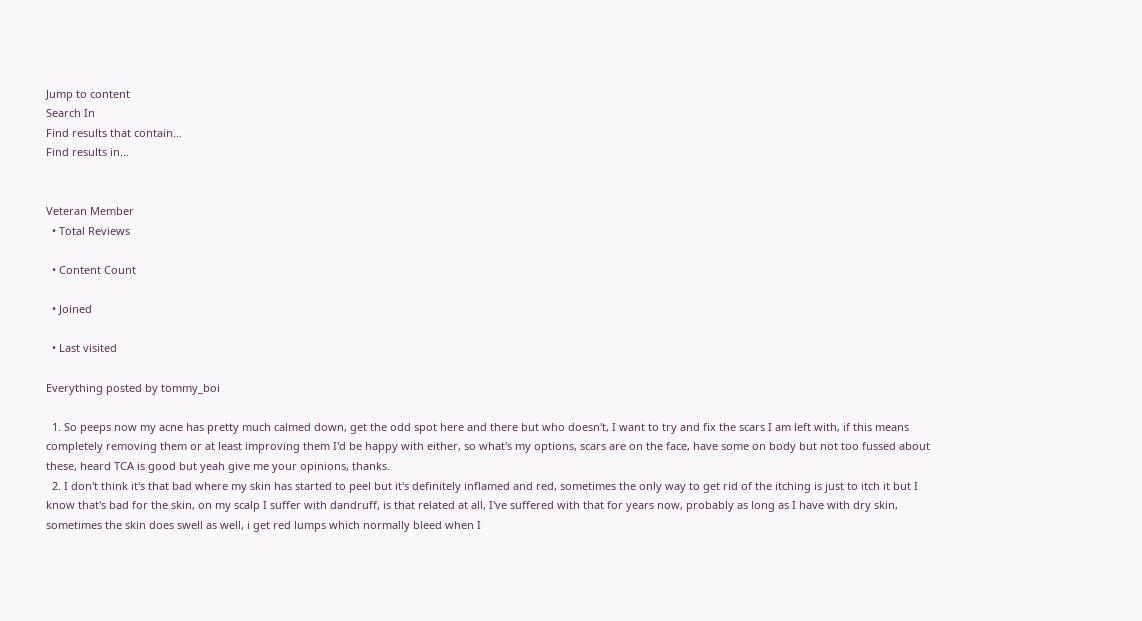Jump to content
Search In
Find results that contain...
Find results in...


Veteran Member
  • Total Reviews

  • Content Count

  • Joined

  • Last visited

Everything posted by tommy_boi

  1. So peeps now my acne has pretty much calmed down, get the odd spot here and there but who doesn't, I want to try and fix the scars I am left with, if this means completely removing them or at least improving them I'd be happy with either, so what's my options, scars are on the face, have some on body but not too fussed about these, heard TCA is good but yeah give me your opinions, thanks.
  2. I don't think it's that bad where my skin has started to peel but it's definitely inflamed and red, sometimes the only way to get rid of the itching is just to itch it but I know that's bad for the skin, on my scalp I suffer with dandruff, is that related at all, I've suffered with that for years now, probably as long as I have with dry skin, sometimes the skin does swell as well, i get red lumps which normally bleed when I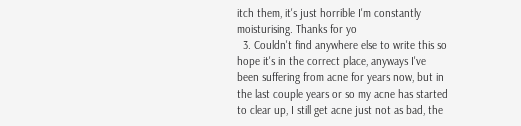itch them, it's just horrible I'm constantly moisturising. Thanks for yo
  3. Couldn't find anywhere else to write this so hope it's in the correct place, anyways I've been suffering from acne for years now, but in the last couple years or so my acne has started to clear up, I still get acne just not as bad, the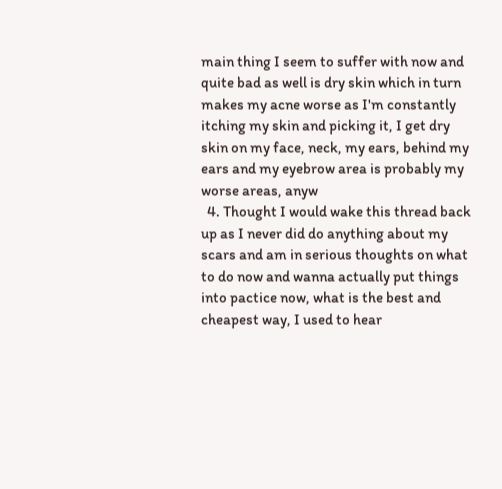main thing I seem to suffer with now and quite bad as well is dry skin which in turn makes my acne worse as I'm constantly itching my skin and picking it, I get dry skin on my face, neck, my ears, behind my ears and my eyebrow area is probably my worse areas, anyw
  4. Thought I would wake this thread back up as I never did do anything about my scars and am in serious thoughts on what to do now and wanna actually put things into pactice now, what is the best and cheapest way, I used to hear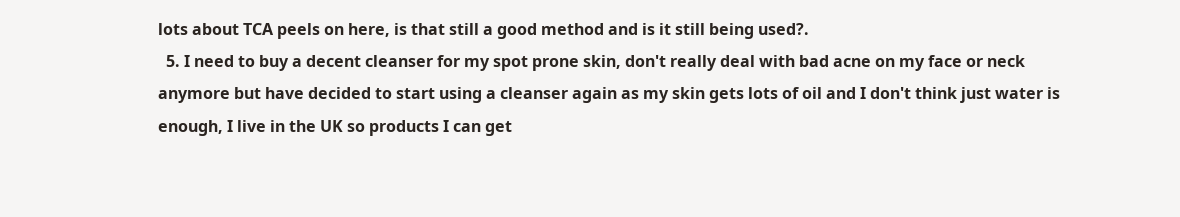lots about TCA peels on here, is that still a good method and is it still being used?.
  5. I need to buy a decent cleanser for my spot prone skin, don't really deal with bad acne on my face or neck anymore but have decided to start using a cleanser again as my skin gets lots of oil and I don't think just water is enough, I live in the UK so products I can get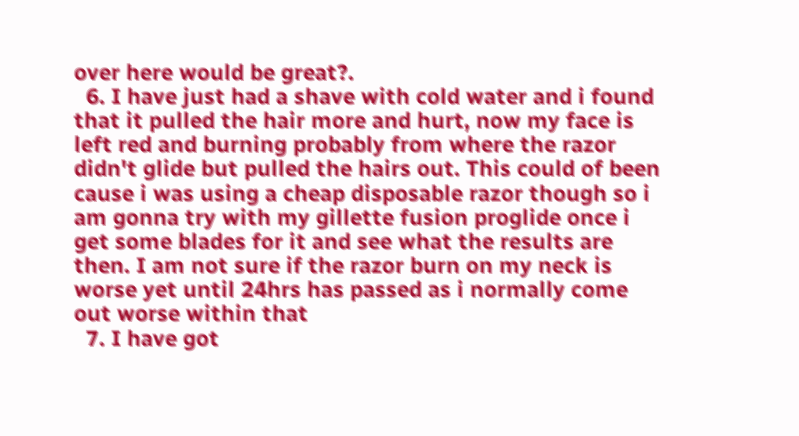over here would be great?.
  6. I have just had a shave with cold water and i found that it pulled the hair more and hurt, now my face is left red and burning probably from where the razor didn't glide but pulled the hairs out. This could of been cause i was using a cheap disposable razor though so i am gonna try with my gillette fusion proglide once i get some blades for it and see what the results are then. I am not sure if the razor burn on my neck is worse yet until 24hrs has passed as i normally come out worse within that
  7. I have got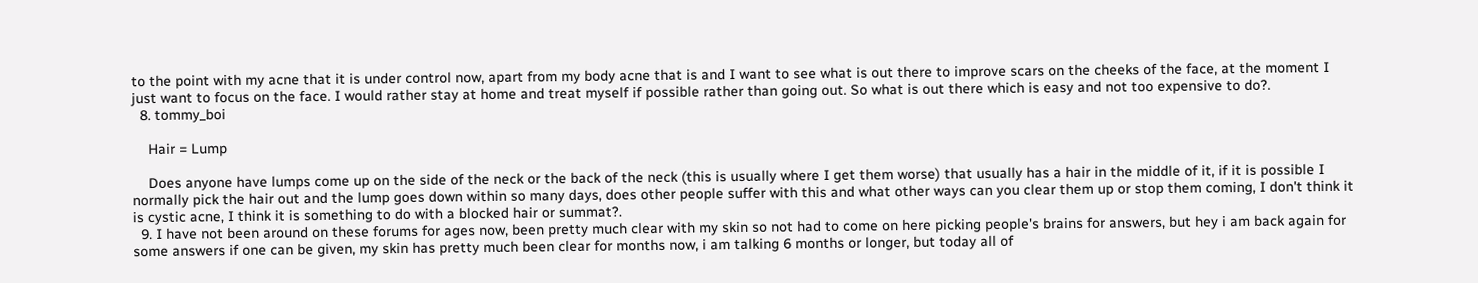to the point with my acne that it is under control now, apart from my body acne that is and I want to see what is out there to improve scars on the cheeks of the face, at the moment I just want to focus on the face. I would rather stay at home and treat myself if possible rather than going out. So what is out there which is easy and not too expensive to do?.
  8. tommy_boi

    Hair = Lump

    Does anyone have lumps come up on the side of the neck or the back of the neck (this is usually where I get them worse) that usually has a hair in the middle of it, if it is possible I normally pick the hair out and the lump goes down within so many days, does other people suffer with this and what other ways can you clear them up or stop them coming, I don't think it is cystic acne, I think it is something to do with a blocked hair or summat?.
  9. I have not been around on these forums for ages now, been pretty much clear with my skin so not had to come on here picking people's brains for answers, but hey i am back again for some answers if one can be given, my skin has pretty much been clear for months now, i am talking 6 months or longer, but today all of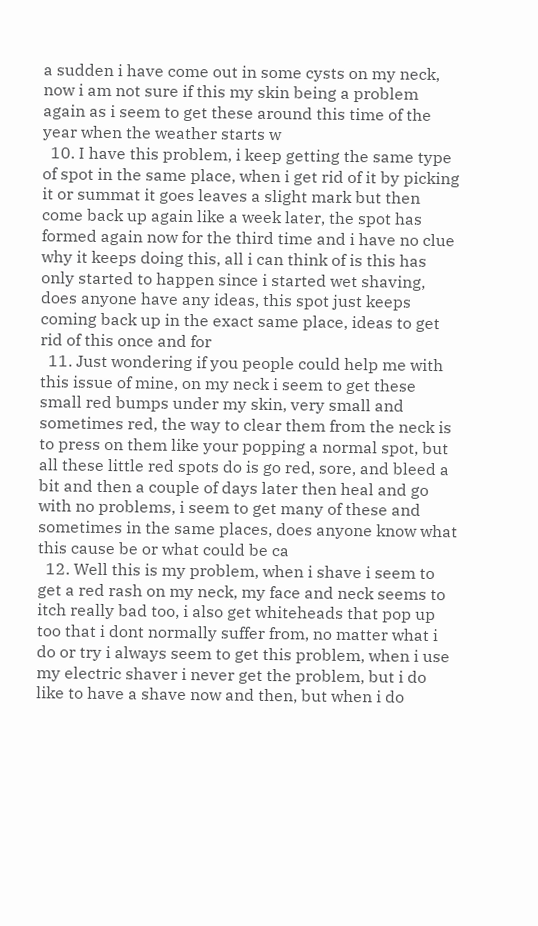a sudden i have come out in some cysts on my neck, now i am not sure if this my skin being a problem again as i seem to get these around this time of the year when the weather starts w
  10. I have this problem, i keep getting the same type of spot in the same place, when i get rid of it by picking it or summat it goes leaves a slight mark but then come back up again like a week later, the spot has formed again now for the third time and i have no clue why it keeps doing this, all i can think of is this has only started to happen since i started wet shaving, does anyone have any ideas, this spot just keeps coming back up in the exact same place, ideas to get rid of this once and for
  11. Just wondering if you people could help me with this issue of mine, on my neck i seem to get these small red bumps under my skin, very small and sometimes red, the way to clear them from the neck is to press on them like your popping a normal spot, but all these little red spots do is go red, sore, and bleed a bit and then a couple of days later then heal and go with no problems, i seem to get many of these and sometimes in the same places, does anyone know what this cause be or what could be ca
  12. Well this is my problem, when i shave i seem to get a red rash on my neck, my face and neck seems to itch really bad too, i also get whiteheads that pop up too that i dont normally suffer from, no matter what i do or try i always seem to get this problem, when i use my electric shaver i never get the problem, but i do like to have a shave now and then, but when i do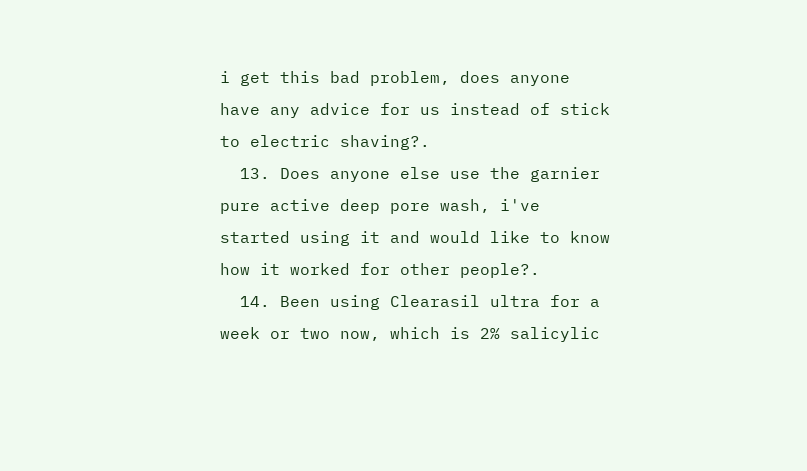i get this bad problem, does anyone have any advice for us instead of stick to electric shaving?.
  13. Does anyone else use the garnier pure active deep pore wash, i've started using it and would like to know how it worked for other people?.
  14. Been using Clearasil ultra for a week or two now, which is 2% salicylic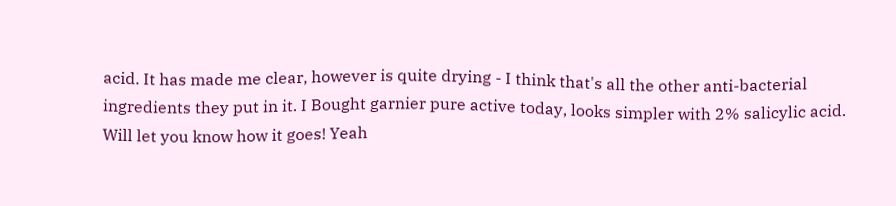acid. It has made me clear, however is quite drying - I think that's all the other anti-bacterial ingredients they put in it. I Bought garnier pure active today, looks simpler with 2% salicylic acid. Will let you know how it goes! Yeah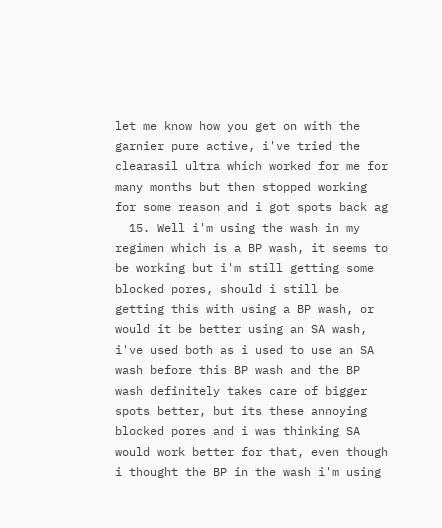let me know how you get on with the garnier pure active, i've tried the clearasil ultra which worked for me for many months but then stopped working for some reason and i got spots back ag
  15. Well i'm using the wash in my regimen which is a BP wash, it seems to be working but i'm still getting some blocked pores, should i still be getting this with using a BP wash, or would it be better using an SA wash, i've used both as i used to use an SA wash before this BP wash and the BP wash definitely takes care of bigger spots better, but its these annoying blocked pores and i was thinking SA would work better for that, even though i thought the BP in the wash i'm using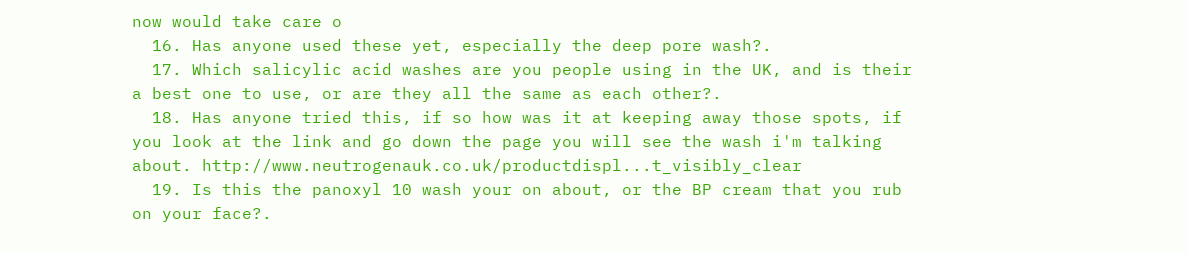now would take care o
  16. Has anyone used these yet, especially the deep pore wash?.
  17. Which salicylic acid washes are you people using in the UK, and is their a best one to use, or are they all the same as each other?.
  18. Has anyone tried this, if so how was it at keeping away those spots, if you look at the link and go down the page you will see the wash i'm talking about. http://www.neutrogenauk.co.uk/productdispl...t_visibly_clear
  19. Is this the panoxyl 10 wash your on about, or the BP cream that you rub on your face?.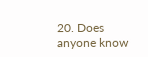20. Does anyone know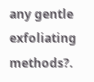any gentle exfoliating methods?.